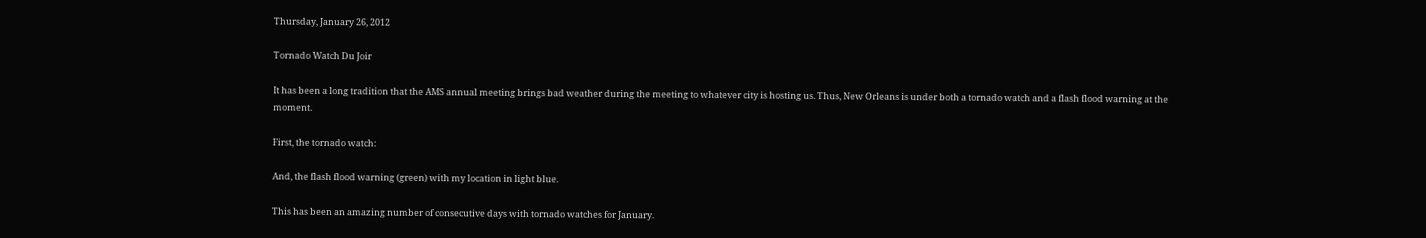Thursday, January 26, 2012

Tornado Watch Du Joir

It has been a long tradition that the AMS annual meeting brings bad weather during the meeting to whatever city is hosting us. Thus, New Orleans is under both a tornado watch and a flash flood warning at the moment.

First, the tornado watch:

And, the flash flood warning (green) with my location in light blue.

This has been an amazing number of consecutive days with tornado watches for January.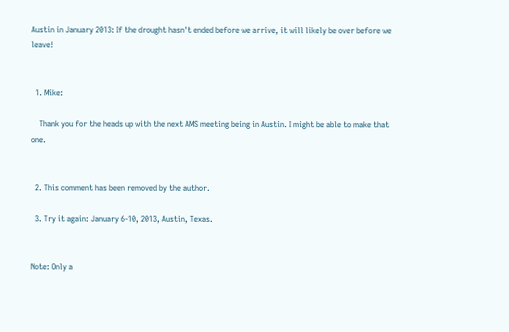Austin in January 2013: If the drought hasn't ended before we arrive, it will likely be over before we leave!


  1. Mike:

    Thank you for the heads up with the next AMS meeting being in Austin. I might be able to make that one.


  2. This comment has been removed by the author.

  3. Try it again: January 6-10, 2013, Austin, Texas.


Note: Only a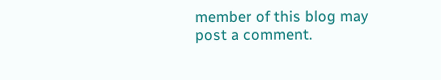member of this blog may post a comment.